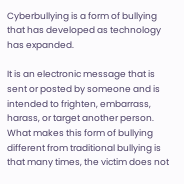Cyberbullying is a form of bullying that has developed as technology has expanded.

It is an electronic message that is sent or posted by someone and is intended to frighten, embarrass, harass, or target another person. What makes this form of bullying different from traditional bullying is that many times, the victim does not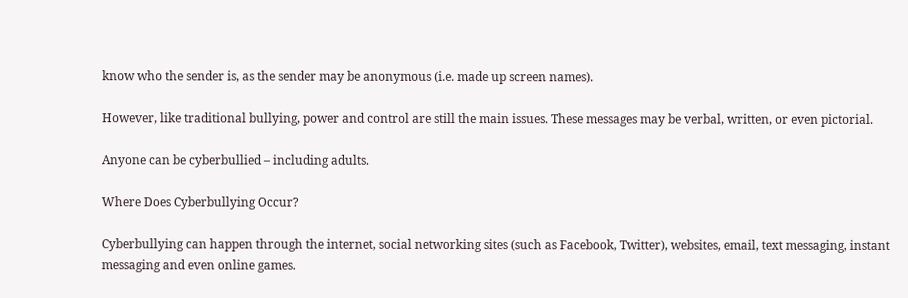know who the sender is, as the sender may be anonymous (i.e. made up screen names).

However, like traditional bullying, power and control are still the main issues. These messages may be verbal, written, or even pictorial.

Anyone can be cyberbullied – including adults.

Where Does Cyberbullying Occur?

Cyberbullying can happen through the internet, social networking sites (such as Facebook, Twitter), websites, email, text messaging, instant messaging and even online games.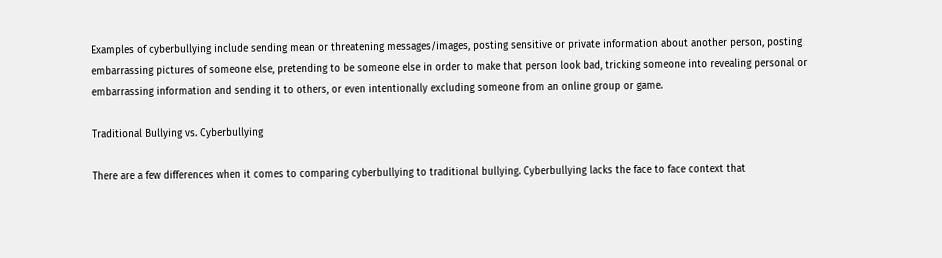Examples of cyberbullying include sending mean or threatening messages/images, posting sensitive or private information about another person, posting embarrassing pictures of someone else, pretending to be someone else in order to make that person look bad, tricking someone into revealing personal or embarrassing information and sending it to others, or even intentionally excluding someone from an online group or game.

Traditional Bullying vs. Cyberbullying

There are a few differences when it comes to comparing cyberbullying to traditional bullying. Cyberbullying lacks the face to face context that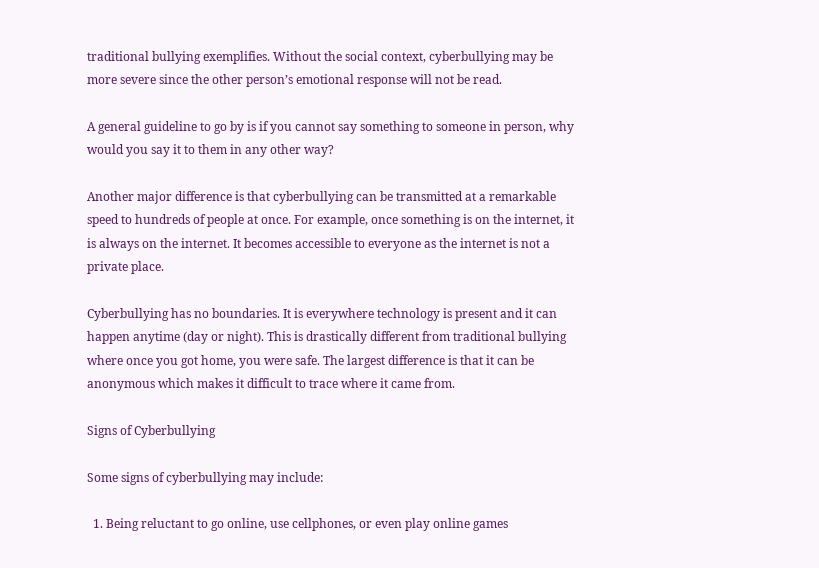traditional bullying exemplifies. Without the social context, cyberbullying may be more severe since the other person’s emotional response will not be read.

A general guideline to go by is if you cannot say something to someone in person, why would you say it to them in any other way?

Another major difference is that cyberbullying can be transmitted at a remarkable speed to hundreds of people at once. For example, once something is on the internet, it is always on the internet. It becomes accessible to everyone as the internet is not a private place.

Cyberbullying has no boundaries. It is everywhere technology is present and it can happen anytime (day or night). This is drastically different from traditional bullying where once you got home, you were safe. The largest difference is that it can be anonymous which makes it difficult to trace where it came from.

Signs of Cyberbullying

Some signs of cyberbullying may include:

  1. Being reluctant to go online, use cellphones, or even play online games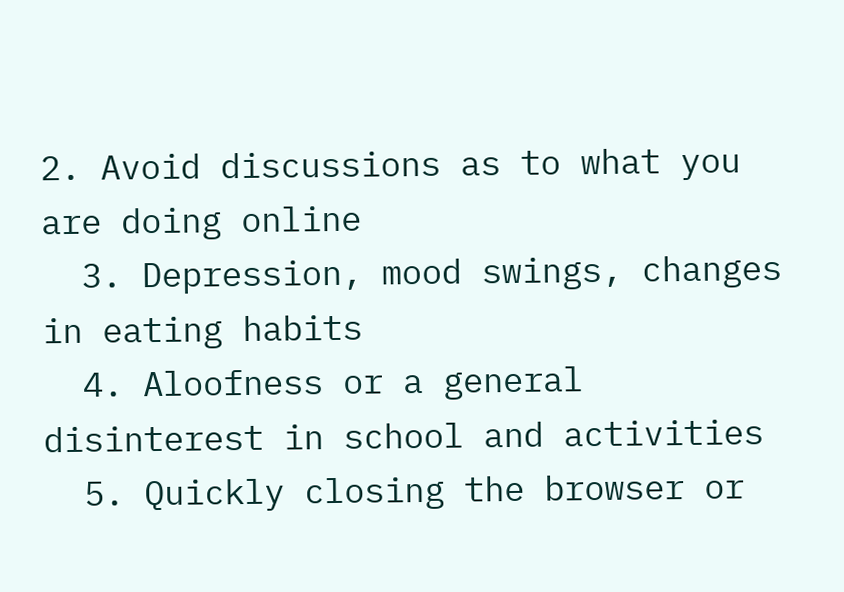2. Avoid discussions as to what you are doing online
  3. Depression, mood swings, changes in eating habits
  4. Aloofness or a general disinterest in school and activities
  5. Quickly closing the browser or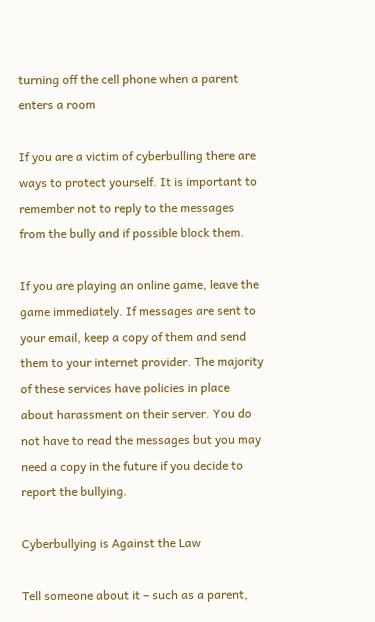turning off the cell phone when a parent enters a room

If you are a victim of cyberbulling there are ways to protect yourself. It is important to remember not to reply to the messages from the bully and if possible block them.

If you are playing an online game, leave the game immediately. If messages are sent to your email, keep a copy of them and send them to your internet provider. The majority of these services have policies in place about harassment on their server. You do not have to read the messages but you may need a copy in the future if you decide to report the bullying.

Cyberbullying is Against the Law

Tell someone about it – such as a parent,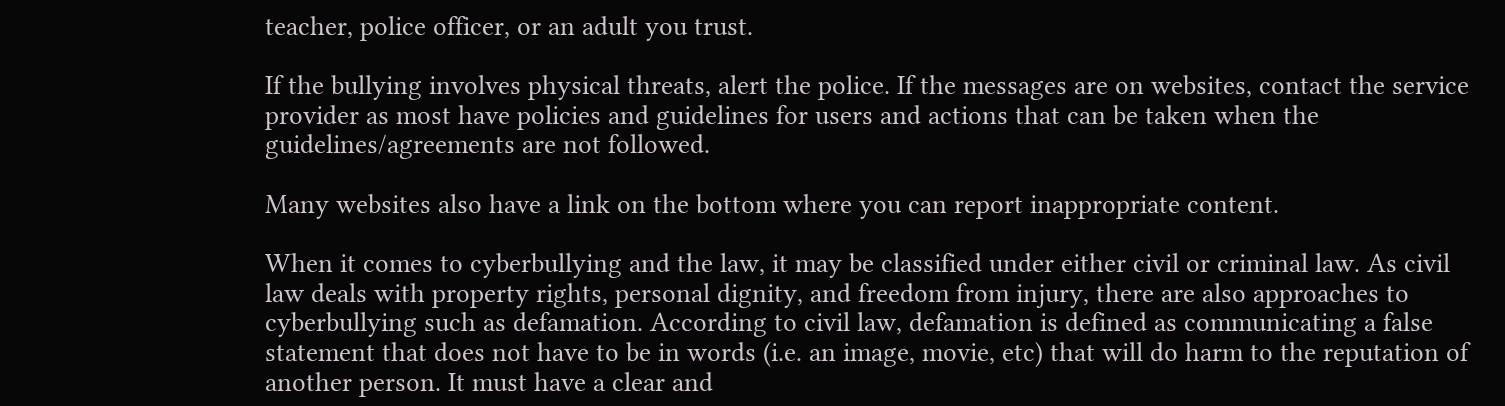teacher, police officer, or an adult you trust.

If the bullying involves physical threats, alert the police. If the messages are on websites, contact the service provider as most have policies and guidelines for users and actions that can be taken when the guidelines/agreements are not followed.

Many websites also have a link on the bottom where you can report inappropriate content.

When it comes to cyberbullying and the law, it may be classified under either civil or criminal law. As civil law deals with property rights, personal dignity, and freedom from injury, there are also approaches to cyberbullying such as defamation. According to civil law, defamation is defined as communicating a false statement that does not have to be in words (i.e. an image, movie, etc) that will do harm to the reputation of another person. It must have a clear and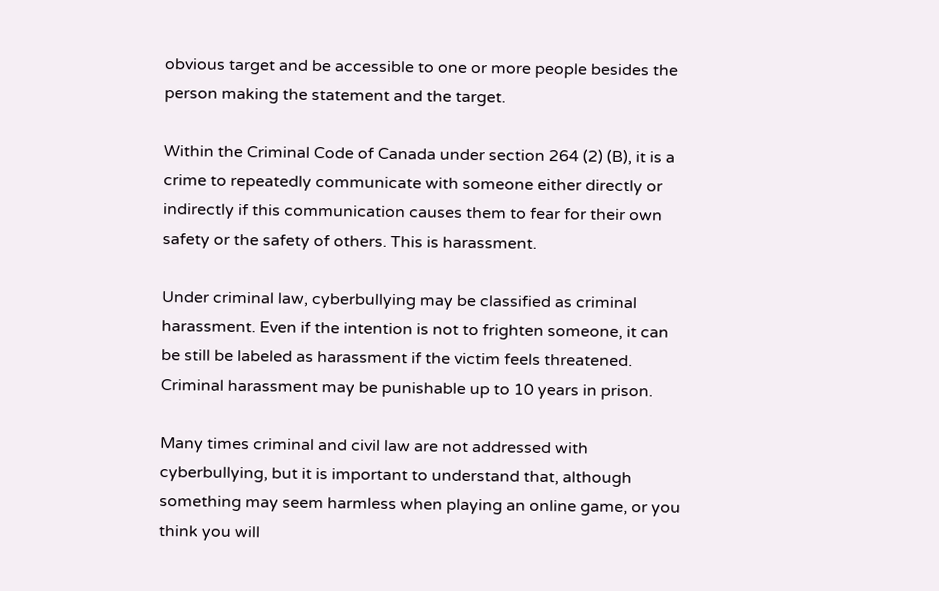obvious target and be accessible to one or more people besides the person making the statement and the target.

Within the Criminal Code of Canada under section 264 (2) (B), it is a crime to repeatedly communicate with someone either directly or indirectly if this communication causes them to fear for their own safety or the safety of others. This is harassment.

Under criminal law, cyberbullying may be classified as criminal harassment. Even if the intention is not to frighten someone, it can be still be labeled as harassment if the victim feels threatened. Criminal harassment may be punishable up to 10 years in prison.

Many times criminal and civil law are not addressed with cyberbullying, but it is important to understand that, although something may seem harmless when playing an online game, or you think you will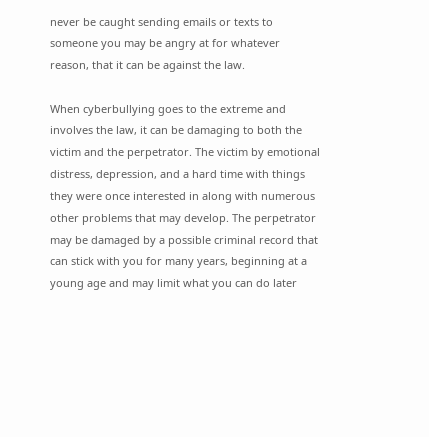never be caught sending emails or texts to someone you may be angry at for whatever reason, that it can be against the law.

When cyberbullying goes to the extreme and involves the law, it can be damaging to both the victim and the perpetrator. The victim by emotional distress, depression, and a hard time with things they were once interested in along with numerous other problems that may develop. The perpetrator may be damaged by a possible criminal record that can stick with you for many years, beginning at a young age and may limit what you can do later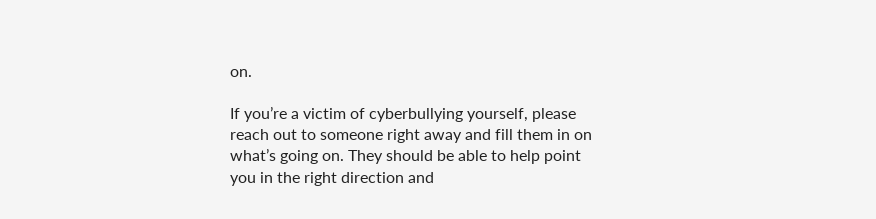on.

If you’re a victim of cyberbullying yourself, please reach out to someone right away and fill them in on what’s going on. They should be able to help point you in the right direction and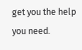get you the help you need.